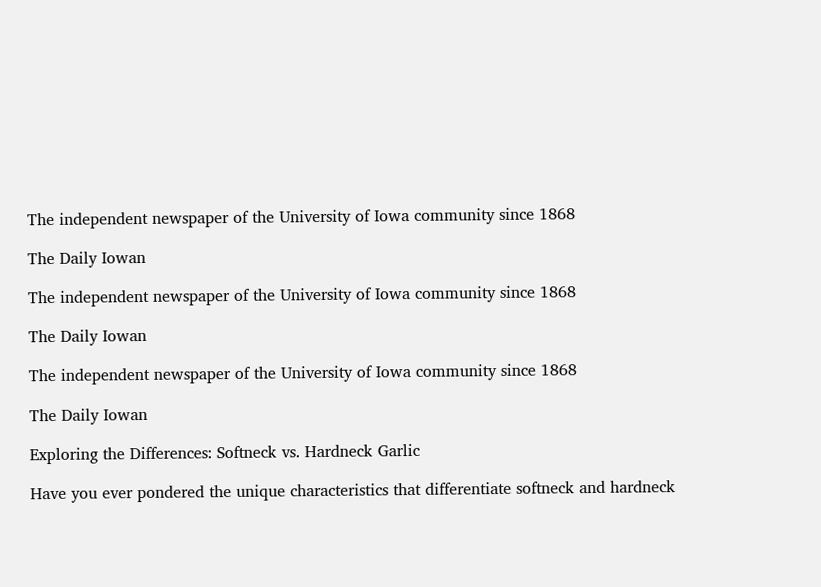The independent newspaper of the University of Iowa community since 1868

The Daily Iowan

The independent newspaper of the University of Iowa community since 1868

The Daily Iowan

The independent newspaper of the University of Iowa community since 1868

The Daily Iowan

Exploring the Differences: Softneck vs. Hardneck Garlic

Have you ever pondered the unique characteristics that differentiate softneck and hardneck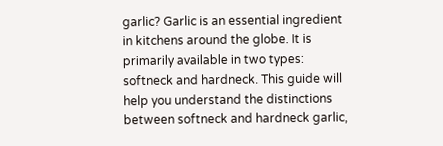garlic? Garlic is an essential ingredient in kitchens around the globe. It is primarily available in two types: softneck and hardneck. This guide will help you understand the distinctions between softneck and hardneck garlic,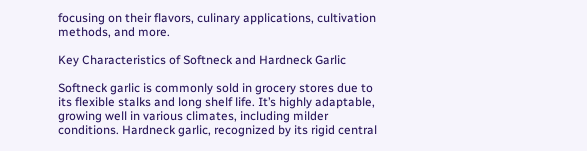focusing on their flavors, culinary applications, cultivation methods, and more.

Key Characteristics of Softneck and Hardneck Garlic

Softneck garlic is commonly sold in grocery stores due to its flexible stalks and long shelf life. It’s highly adaptable, growing well in various climates, including milder conditions. Hardneck garlic, recognized by its rigid central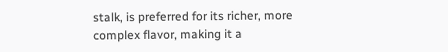stalk, is preferred for its richer, more complex flavor, making it a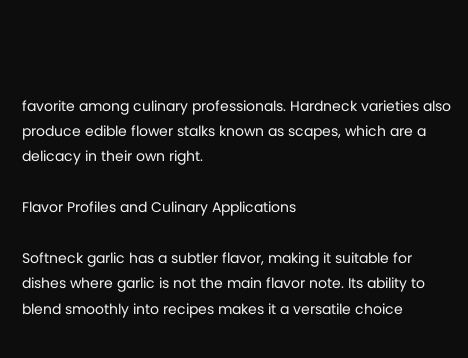favorite among culinary professionals. Hardneck varieties also produce edible flower stalks known as scapes, which are a delicacy in their own right.

Flavor Profiles and Culinary Applications

Softneck garlic has a subtler flavor, making it suitable for dishes where garlic is not the main flavor note. Its ability to blend smoothly into recipes makes it a versatile choice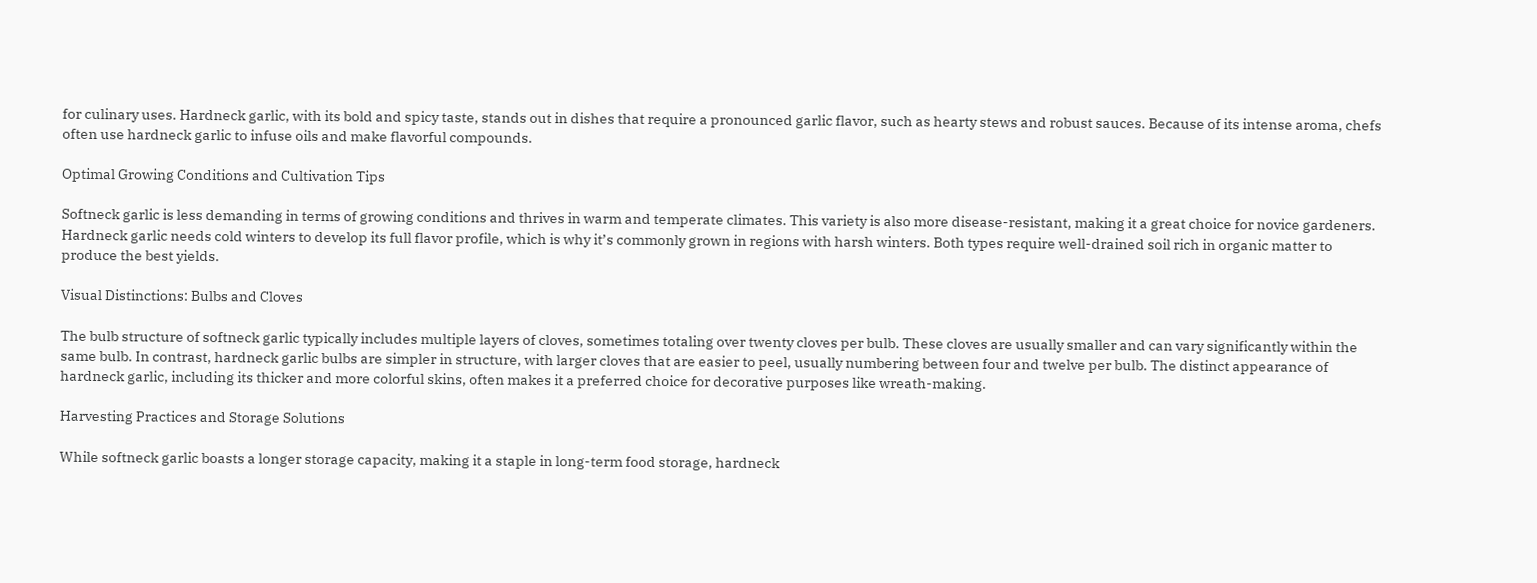for culinary uses. Hardneck garlic, with its bold and spicy taste, stands out in dishes that require a pronounced garlic flavor, such as hearty stews and robust sauces. Because of its intense aroma, chefs often use hardneck garlic to infuse oils and make flavorful compounds.

Optimal Growing Conditions and Cultivation Tips

Softneck garlic is less demanding in terms of growing conditions and thrives in warm and temperate climates. This variety is also more disease-resistant, making it a great choice for novice gardeners. Hardneck garlic needs cold winters to develop its full flavor profile, which is why it’s commonly grown in regions with harsh winters. Both types require well-drained soil rich in organic matter to produce the best yields.

Visual Distinctions: Bulbs and Cloves

The bulb structure of softneck garlic typically includes multiple layers of cloves, sometimes totaling over twenty cloves per bulb. These cloves are usually smaller and can vary significantly within the same bulb. In contrast, hardneck garlic bulbs are simpler in structure, with larger cloves that are easier to peel, usually numbering between four and twelve per bulb. The distinct appearance of hardneck garlic, including its thicker and more colorful skins, often makes it a preferred choice for decorative purposes like wreath-making.

Harvesting Practices and Storage Solutions

While softneck garlic boasts a longer storage capacity, making it a staple in long-term food storage, hardneck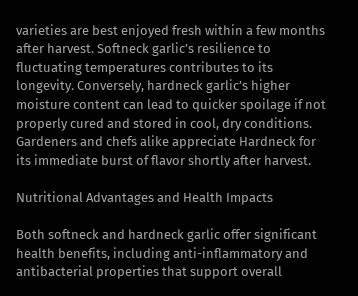varieties are best enjoyed fresh within a few months after harvest. Softneck garlic’s resilience to fluctuating temperatures contributes to its longevity. Conversely, hardneck garlic’s higher moisture content can lead to quicker spoilage if not properly cured and stored in cool, dry conditions. Gardeners and chefs alike appreciate Hardneck for its immediate burst of flavor shortly after harvest.

Nutritional Advantages and Health Impacts

Both softneck and hardneck garlic offer significant health benefits, including anti-inflammatory and antibacterial properties that support overall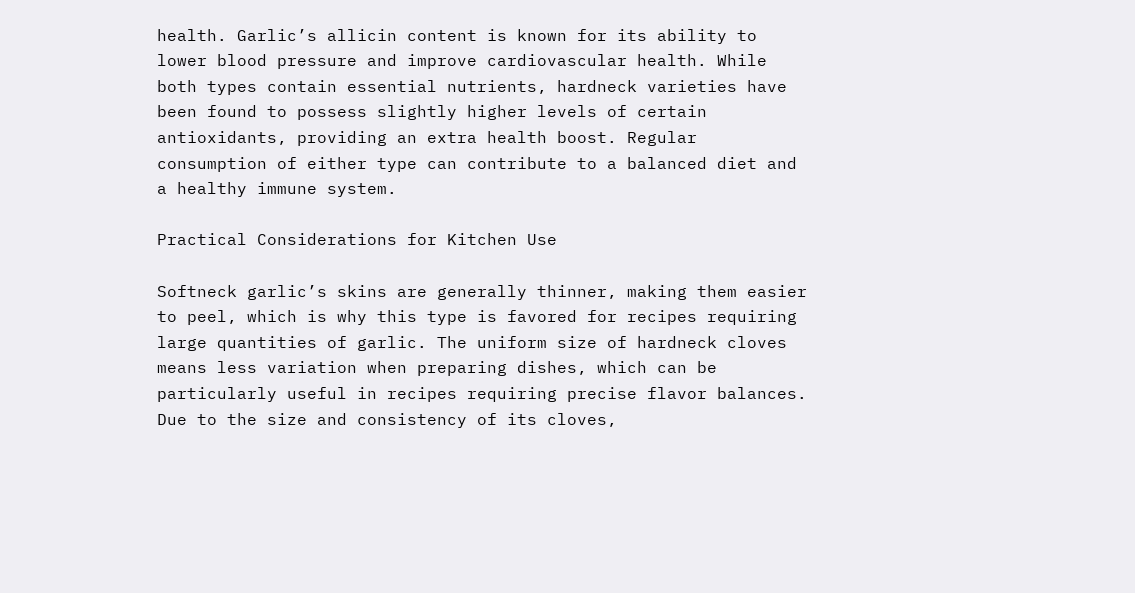health. Garlic’s allicin content is known for its ability to lower blood pressure and improve cardiovascular health. While both types contain essential nutrients, hardneck varieties have been found to possess slightly higher levels of certain antioxidants, providing an extra health boost. Regular consumption of either type can contribute to a balanced diet and a healthy immune system.

Practical Considerations for Kitchen Use

Softneck garlic’s skins are generally thinner, making them easier to peel, which is why this type is favored for recipes requiring large quantities of garlic. The uniform size of hardneck cloves means less variation when preparing dishes, which can be particularly useful in recipes requiring precise flavor balances. Due to the size and consistency of its cloves,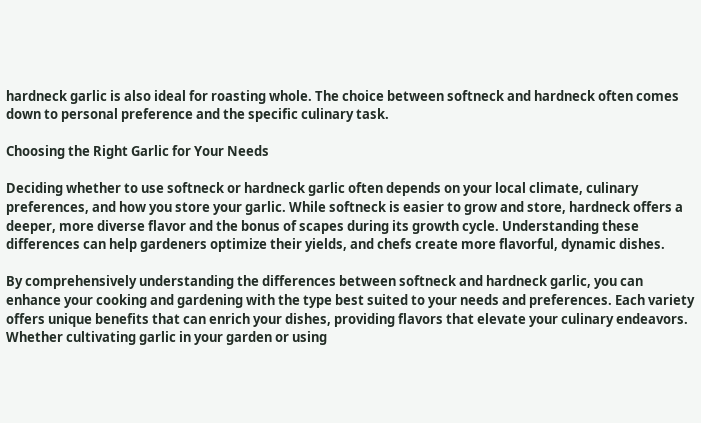hardneck garlic is also ideal for roasting whole. The choice between softneck and hardneck often comes down to personal preference and the specific culinary task.

Choosing the Right Garlic for Your Needs

Deciding whether to use softneck or hardneck garlic often depends on your local climate, culinary preferences, and how you store your garlic. While softneck is easier to grow and store, hardneck offers a deeper, more diverse flavor and the bonus of scapes during its growth cycle. Understanding these differences can help gardeners optimize their yields, and chefs create more flavorful, dynamic dishes.

By comprehensively understanding the differences between softneck and hardneck garlic, you can enhance your cooking and gardening with the type best suited to your needs and preferences. Each variety offers unique benefits that can enrich your dishes, providing flavors that elevate your culinary endeavors. Whether cultivating garlic in your garden or using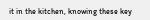it in the kitchen, knowing these key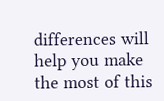differences will help you make the most of this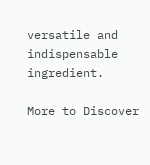versatile and indispensable ingredient.

More to Discover